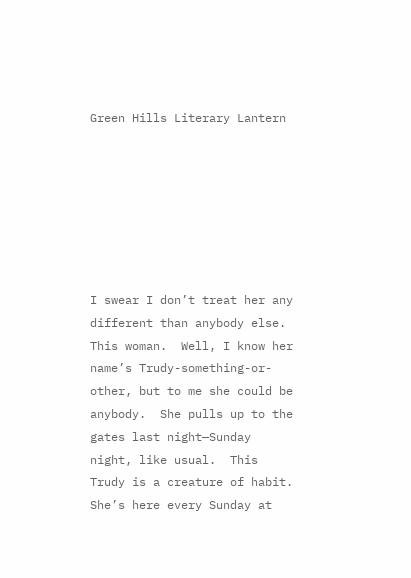Green Hills Literary Lantern







I swear I don’t treat her any different than anybody else.  This woman.  Well, I know her name’s Trudy-something-or-other, but to me she could be anybody.  She pulls up to the gates last night—Sunday night, like usual.  This Trudy is a creature of habit.  She’s here every Sunday at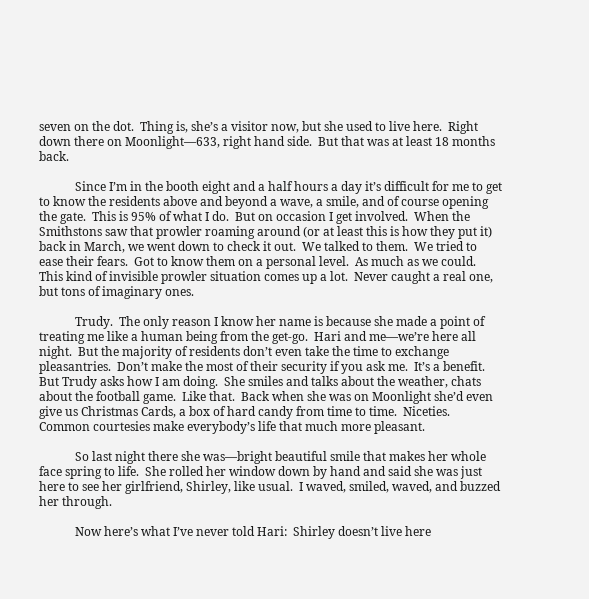seven on the dot.  Thing is, she’s a visitor now, but she used to live here.  Right down there on Moonlight—633, right hand side.  But that was at least 18 months back.

            Since I’m in the booth eight and a half hours a day it’s difficult for me to get to know the residents above and beyond a wave, a smile, and of course opening the gate.  This is 95% of what I do.  But on occasion I get involved.  When the Smithstons saw that prowler roaming around (or at least this is how they put it) back in March, we went down to check it out.  We talked to them.  We tried to ease their fears.  Got to know them on a personal level.  As much as we could.  This kind of invisible prowler situation comes up a lot.  Never caught a real one, but tons of imaginary ones.

            Trudy.  The only reason I know her name is because she made a point of treating me like a human being from the get-go.  Hari and me—we’re here all night.  But the majority of residents don’t even take the time to exchange pleasantries.  Don’t make the most of their security if you ask me.  It’s a benefit.  But Trudy asks how I am doing.  She smiles and talks about the weather, chats about the football game.  Like that.  Back when she was on Moonlight she’d even give us Christmas Cards, a box of hard candy from time to time.  Niceties.  Common courtesies make everybody’s life that much more pleasant.

            So last night there she was—bright beautiful smile that makes her whole face spring to life.  She rolled her window down by hand and said she was just here to see her girlfriend, Shirley, like usual.  I waved, smiled, waved, and buzzed her through.

            Now here’s what I’ve never told Hari:  Shirley doesn’t live here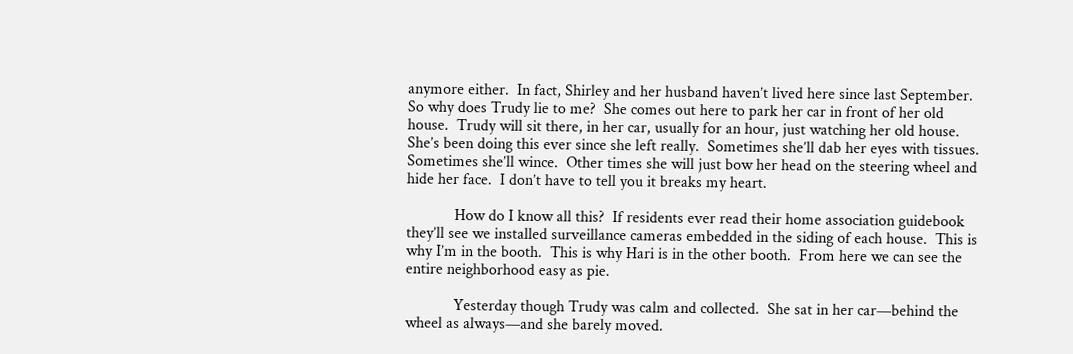anymore either.  In fact, Shirley and her husband haven’t lived here since last September.  So why does Trudy lie to me?  She comes out here to park her car in front of her old house.  Trudy will sit there, in her car, usually for an hour, just watching her old house.  She’s been doing this ever since she left really.  Sometimes she’ll dab her eyes with tissues.  Sometimes she’ll wince.  Other times she will just bow her head on the steering wheel and hide her face.  I don’t have to tell you it breaks my heart.

            How do I know all this?  If residents ever read their home association guidebook they’ll see we installed surveillance cameras embedded in the siding of each house.  This is why I’m in the booth.  This is why Hari is in the other booth.  From here we can see the entire neighborhood easy as pie.

            Yesterday though Trudy was calm and collected.  She sat in her car—behind the wheel as always—and she barely moved.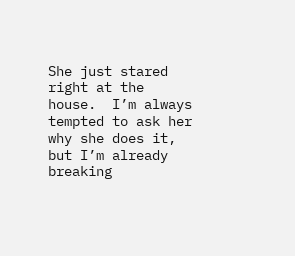She just stared right at the house.  I’m always tempted to ask her why she does it, but I’m already breaking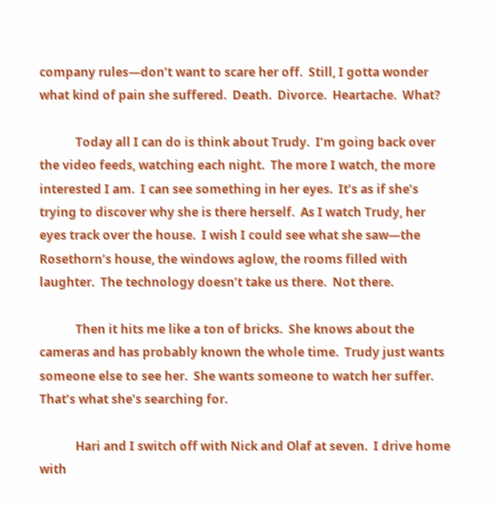company rules—don’t want to scare her off.  Still, I gotta wonder what kind of pain she suffered.  Death.  Divorce.  Heartache.  What?

            Today all I can do is think about Trudy.  I’m going back over the video feeds, watching each night.  The more I watch, the more interested I am.  I can see something in her eyes.  It’s as if she’s trying to discover why she is there herself.  As I watch Trudy, her eyes track over the house.  I wish I could see what she saw—the Rosethorn’s house, the windows aglow, the rooms filled with laughter.  The technology doesn’t take us there.  Not there.

            Then it hits me like a ton of bricks.  She knows about the cameras and has probably known the whole time.  Trudy just wants someone else to see her.  She wants someone to watch her suffer.  That’s what she’s searching for.

            Hari and I switch off with Nick and Olaf at seven.  I drive home with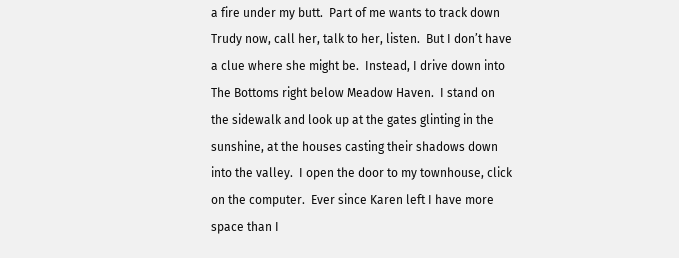a fire under my butt.  Part of me wants to track down Trudy now, call her, talk to her, listen.  But I don’t have a clue where she might be.  Instead, I drive down into The Bottoms right below Meadow Haven.  I stand on the sidewalk and look up at the gates glinting in the sunshine, at the houses casting their shadows down into the valley.  I open the door to my townhouse, click on the computer.  Ever since Karen left I have more space than I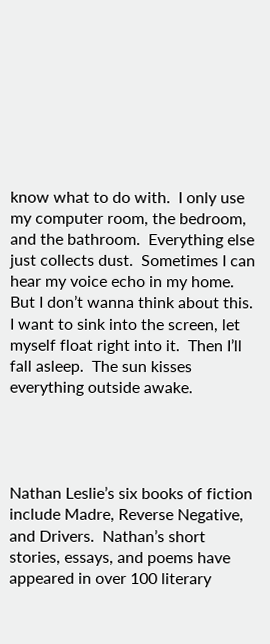know what to do with.  I only use my computer room, the bedroom, and the bathroom.  Everything else just collects dust.  Sometimes I can hear my voice echo in my home.  But I don’t wanna think about this.  I want to sink into the screen, let myself float right into it.  Then I’ll fall asleep.  The sun kisses everything outside awake.




Nathan Leslie’s six books of fiction include Madre, Reverse Negative, and Drivers.  Nathan’s short stories, essays, and poems have appeared in over 100 literary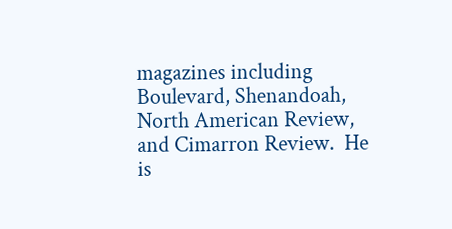magazines including Boulevard, Shenandoah, North American Review, and Cimarron Review.  He is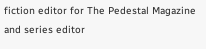fiction editor for The Pedestal Magazine and series editor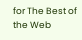for The Best of the Web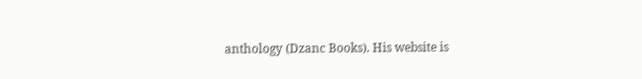anthology (Dzanc Books). His website is